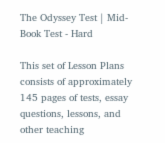The Odyssey Test | Mid-Book Test - Hard

This set of Lesson Plans consists of approximately 145 pages of tests, essay questions, lessons, and other teaching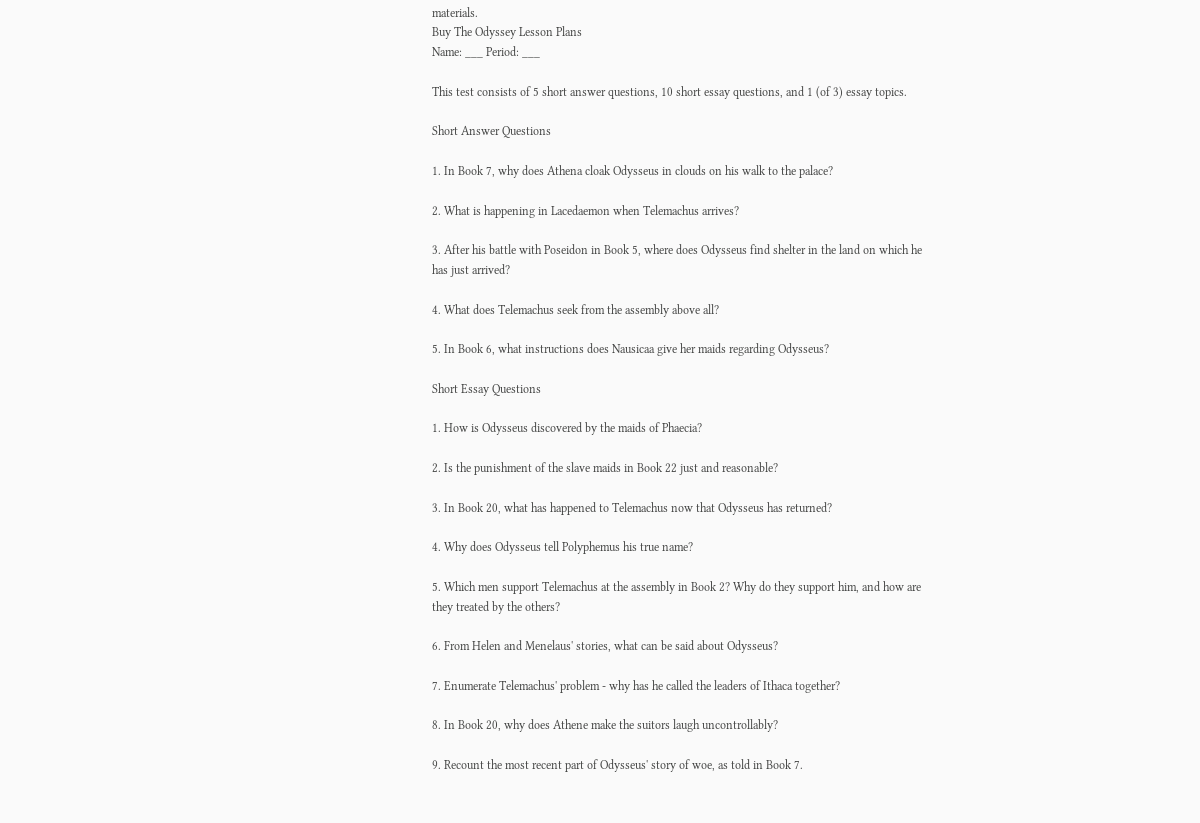materials.
Buy The Odyssey Lesson Plans
Name: ___ Period: ___

This test consists of 5 short answer questions, 10 short essay questions, and 1 (of 3) essay topics.

Short Answer Questions

1. In Book 7, why does Athena cloak Odysseus in clouds on his walk to the palace?

2. What is happening in Lacedaemon when Telemachus arrives?

3. After his battle with Poseidon in Book 5, where does Odysseus find shelter in the land on which he has just arrived?

4. What does Telemachus seek from the assembly above all?

5. In Book 6, what instructions does Nausicaa give her maids regarding Odysseus?

Short Essay Questions

1. How is Odysseus discovered by the maids of Phaecia?

2. Is the punishment of the slave maids in Book 22 just and reasonable?

3. In Book 20, what has happened to Telemachus now that Odysseus has returned?

4. Why does Odysseus tell Polyphemus his true name?

5. Which men support Telemachus at the assembly in Book 2? Why do they support him, and how are they treated by the others?

6. From Helen and Menelaus' stories, what can be said about Odysseus?

7. Enumerate Telemachus' problem - why has he called the leaders of Ithaca together?

8. In Book 20, why does Athene make the suitors laugh uncontrollably?

9. Recount the most recent part of Odysseus' story of woe, as told in Book 7.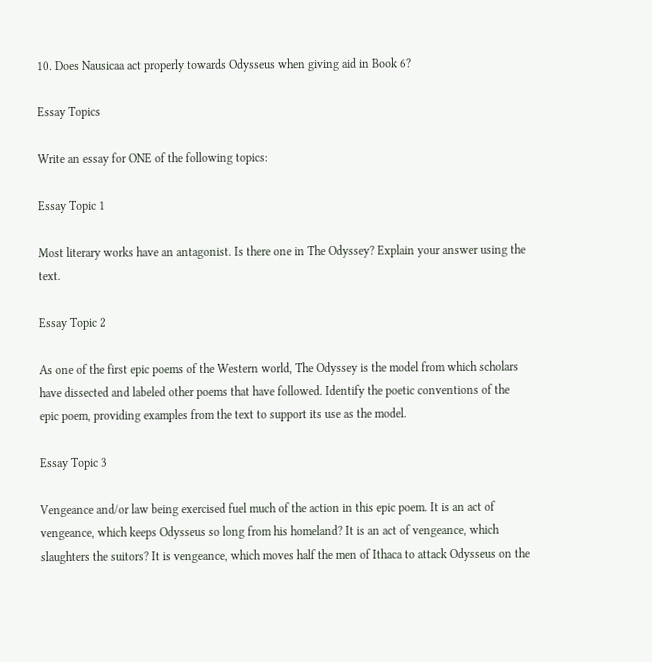10. Does Nausicaa act properly towards Odysseus when giving aid in Book 6?

Essay Topics

Write an essay for ONE of the following topics:

Essay Topic 1

Most literary works have an antagonist. Is there one in The Odyssey? Explain your answer using the text.

Essay Topic 2

As one of the first epic poems of the Western world, The Odyssey is the model from which scholars have dissected and labeled other poems that have followed. Identify the poetic conventions of the epic poem, providing examples from the text to support its use as the model.

Essay Topic 3

Vengeance and/or law being exercised fuel much of the action in this epic poem. It is an act of vengeance, which keeps Odysseus so long from his homeland? It is an act of vengeance, which slaughters the suitors? It is vengeance, which moves half the men of Ithaca to attack Odysseus on the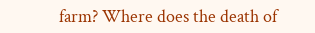farm? Where does the death of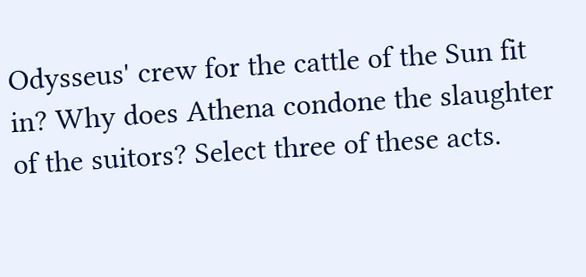Odysseus' crew for the cattle of the Sun fit in? Why does Athena condone the slaughter of the suitors? Select three of these acts.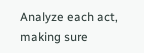Analyze each act, making sure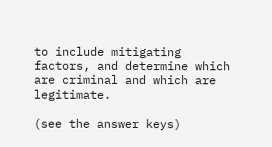to include mitigating factors, and determine which are criminal and which are legitimate.

(see the answer keys)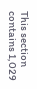This section contains 1,029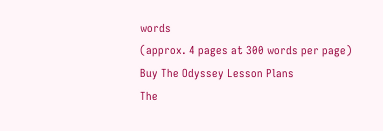words
(approx. 4 pages at 300 words per page)
Buy The Odyssey Lesson Plans
The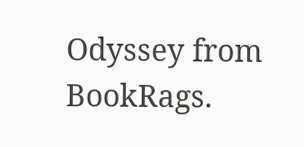Odyssey from BookRags.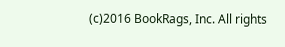(c)2016 BookRags, Inc. All rights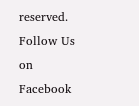reserved.
Follow Us on Facebook